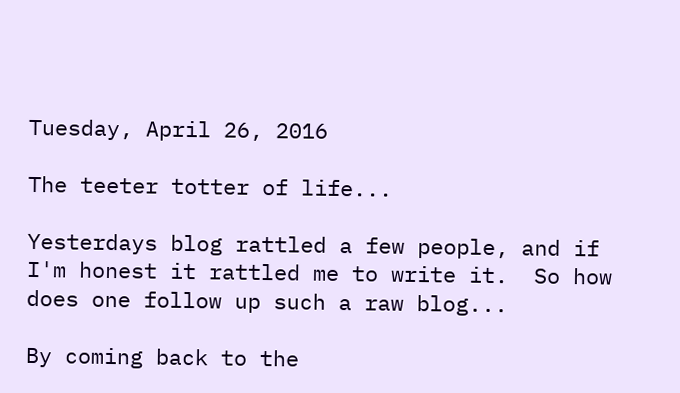Tuesday, April 26, 2016

The teeter totter of life...

Yesterdays blog rattled a few people, and if I'm honest it rattled me to write it.  So how does one follow up such a raw blog...

By coming back to the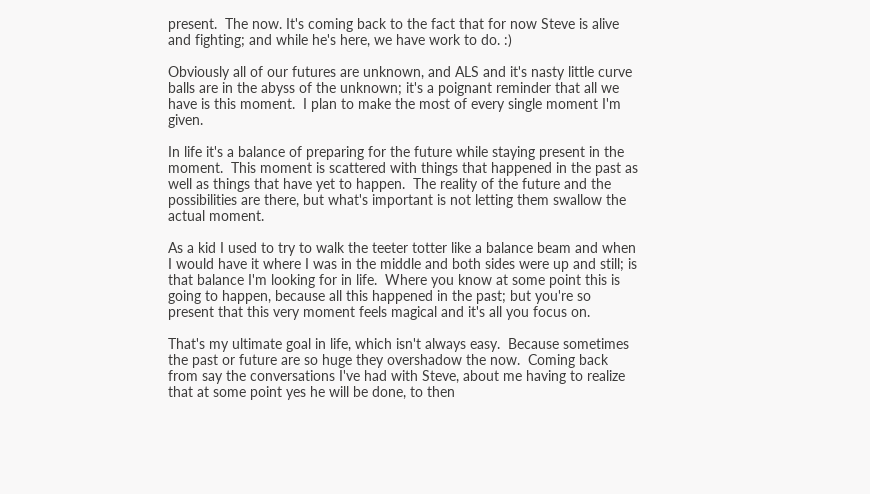present.  The now. It's coming back to the fact that for now Steve is alive and fighting; and while he's here, we have work to do. :)

Obviously all of our futures are unknown, and ALS and it's nasty little curve balls are in the abyss of the unknown; it's a poignant reminder that all we have is this moment.  I plan to make the most of every single moment I'm given.

In life it's a balance of preparing for the future while staying present in the moment.  This moment is scattered with things that happened in the past as well as things that have yet to happen.  The reality of the future and the possibilities are there, but what's important is not letting them swallow the actual moment.

As a kid I used to try to walk the teeter totter like a balance beam and when I would have it where I was in the middle and both sides were up and still; is that balance I'm looking for in life.  Where you know at some point this is going to happen, because all this happened in the past; but you're so present that this very moment feels magical and it's all you focus on.

That's my ultimate goal in life, which isn't always easy.  Because sometimes the past or future are so huge they overshadow the now.  Coming back from say the conversations I've had with Steve, about me having to realize that at some point yes he will be done, to then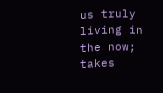us truly living in the now; takes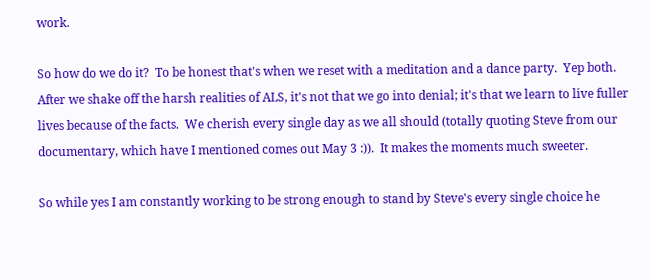work.

So how do we do it?  To be honest that's when we reset with a meditation and a dance party.  Yep both.  After we shake off the harsh realities of ALS, it's not that we go into denial; it's that we learn to live fuller lives because of the facts.  We cherish every single day as we all should (totally quoting Steve from our documentary, which have I mentioned comes out May 3 :)).  It makes the moments much sweeter.

So while yes I am constantly working to be strong enough to stand by Steve's every single choice he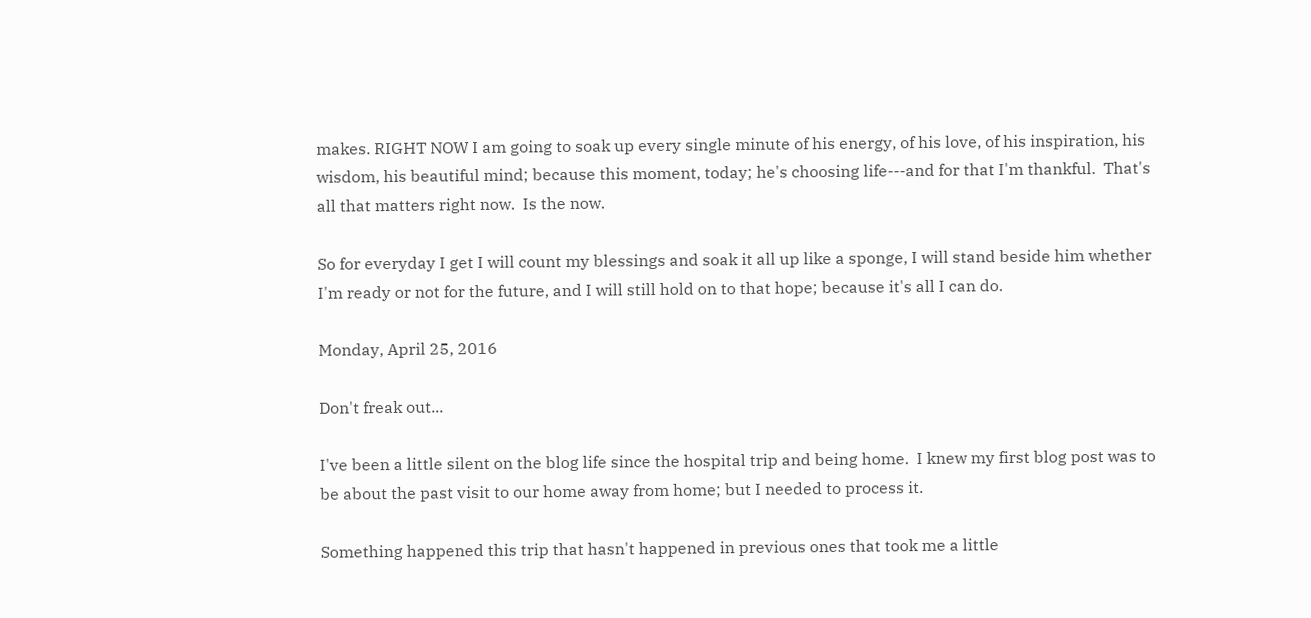makes. RIGHT NOW I am going to soak up every single minute of his energy, of his love, of his inspiration, his wisdom, his beautiful mind; because this moment, today; he's choosing life---and for that I'm thankful.  That's all that matters right now.  Is the now.

So for everyday I get I will count my blessings and soak it all up like a sponge, I will stand beside him whether I'm ready or not for the future, and I will still hold on to that hope; because it's all I can do.

Monday, April 25, 2016

Don't freak out...

I've been a little silent on the blog life since the hospital trip and being home.  I knew my first blog post was to be about the past visit to our home away from home; but I needed to process it.

Something happened this trip that hasn't happened in previous ones that took me a little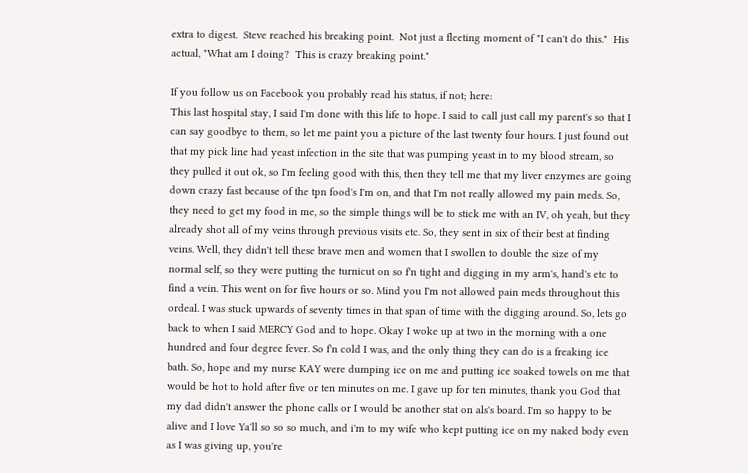extra to digest.  Steve reached his breaking point.  Not just a fleeting moment of "I can't do this."  His actual, "What am I doing?  This is crazy breaking point."

If you follow us on Facebook you probably read his status, if not; here:
This last hospital stay, I said I'm done with this life to hope. I said to call just call my parent's so that I can say goodbye to them, so let me paint you a picture of the last twenty four hours. I just found out that my pick line had yeast infection in the site that was pumping yeast in to my blood stream, so they pulled it out ok, so I'm feeling good with this, then they tell me that my liver enzymes are going down crazy fast because of the tpn food's I'm on, and that I'm not really allowed my pain meds. So, they need to get my food in me, so the simple things will be to stick me with an IV, oh yeah, but they already shot all of my veins through previous visits etc. So, they sent in six of their best at finding veins. Well, they didn't tell these brave men and women that I swollen to double the size of my normal self, so they were putting the turnicut on so f'n tight and digging in my arm's, hand's etc to find a vein. This went on for five hours or so. Mind you I'm not allowed pain meds throughout this ordeal. I was stuck upwards of seventy times in that span of time with the digging around. So, lets go back to when I said MERCY God and to hope. Okay I woke up at two in the morning with a one hundred and four degree fever. So f'n cold I was, and the only thing they can do is a freaking ice bath. So, hope and my nurse KAY were dumping ice on me and putting ice soaked towels on me that would be hot to hold after five or ten minutes on me. I gave up for ten minutes, thank you God that my dad didn't answer the phone calls or I would be another stat on als's board. I'm so happy to be alive and I love Ya'll so so so much, and i'm to my wife who kept putting ice on my naked body even as I was giving up, you're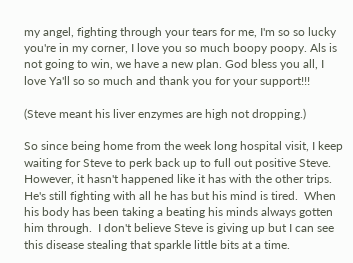my angel, fighting through your tears for me, I'm so so lucky you're in my corner, I love you so much boopy poopy. Als is not going to win, we have a new plan. God bless you all, I love Ya'll so so much and thank you for your support!!!

(Steve meant his liver enzymes are high not dropping.)

So since being home from the week long hospital visit, I keep waiting for Steve to perk back up to full out positive Steve.  However, it hasn't happened like it has with the other trips.  He's still fighting with all he has but his mind is tired.  When his body has been taking a beating his minds always gotten him through.  I don't believe Steve is giving up but I can see this disease stealing that sparkle little bits at a time.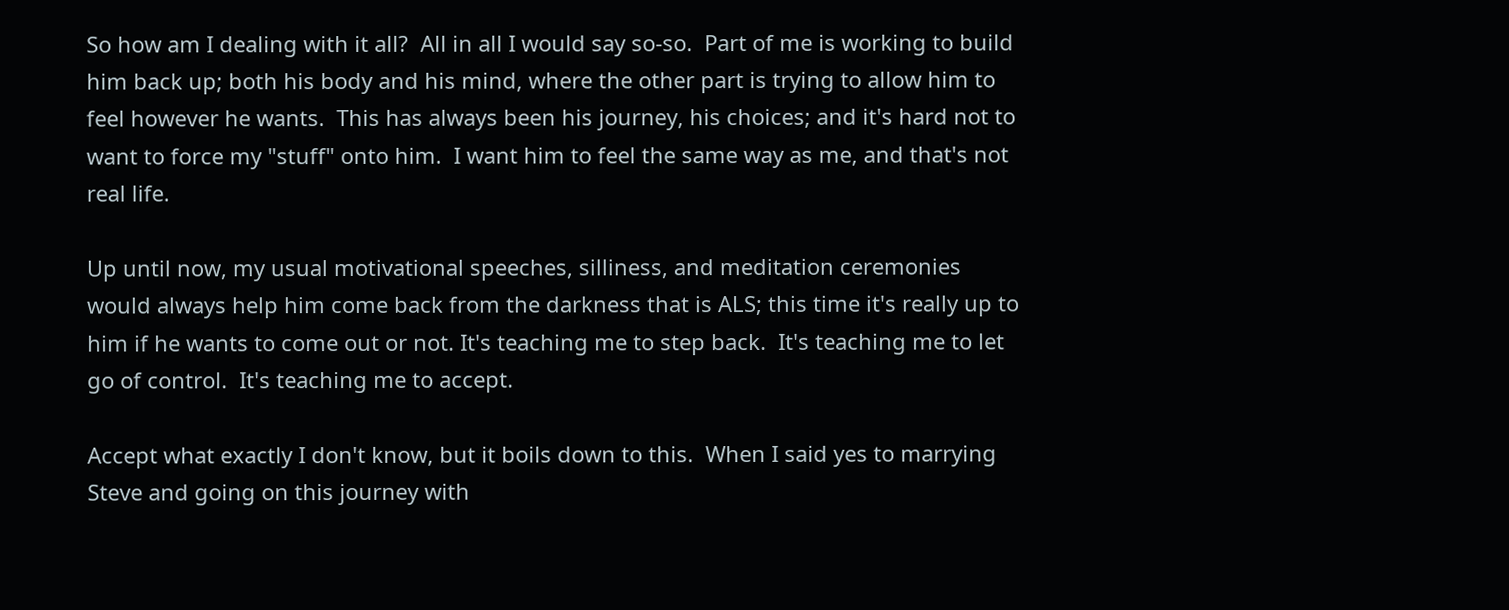So how am I dealing with it all?  All in all I would say so-so.  Part of me is working to build him back up; both his body and his mind, where the other part is trying to allow him to feel however he wants.  This has always been his journey, his choices; and it's hard not to want to force my "stuff" onto him.  I want him to feel the same way as me, and that's not real life.

Up until now, my usual motivational speeches, silliness, and meditation ceremonies would always help him come back from the darkness that is ALS; this time it's really up to him if he wants to come out or not. It's teaching me to step back.  It's teaching me to let go of control.  It's teaching me to accept.

Accept what exactly I don't know, but it boils down to this.  When I said yes to marrying Steve and going on this journey with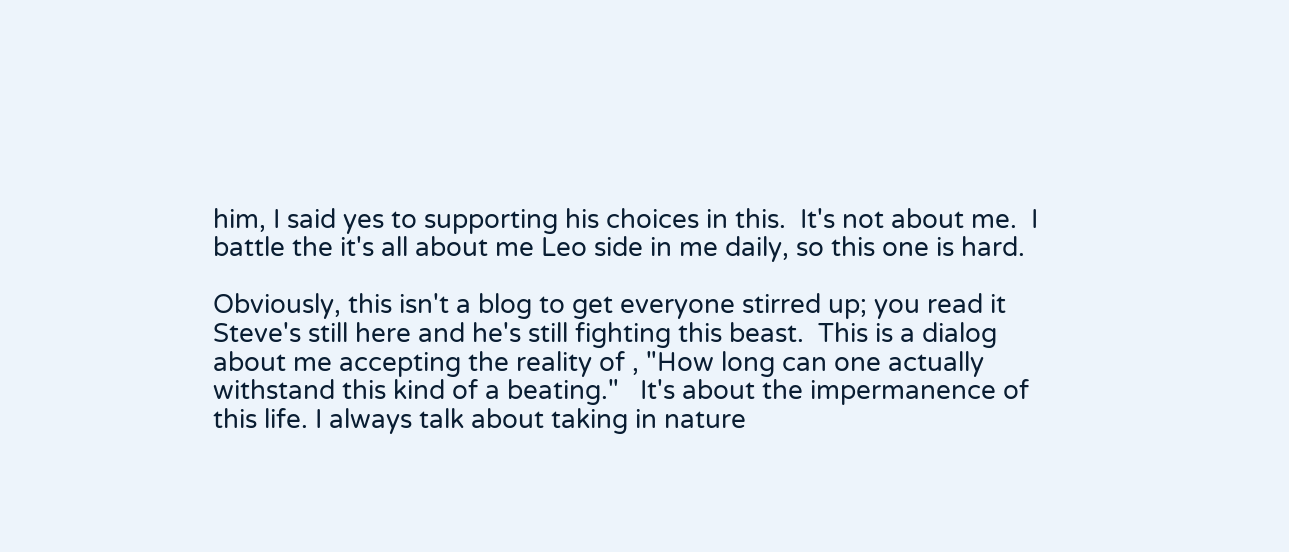him, I said yes to supporting his choices in this.  It's not about me.  I battle the it's all about me Leo side in me daily, so this one is hard.

Obviously, this isn't a blog to get everyone stirred up; you read it Steve's still here and he's still fighting this beast.  This is a dialog about me accepting the reality of , "How long can one actually withstand this kind of a beating."   It's about the impermanence of this life. I always talk about taking in nature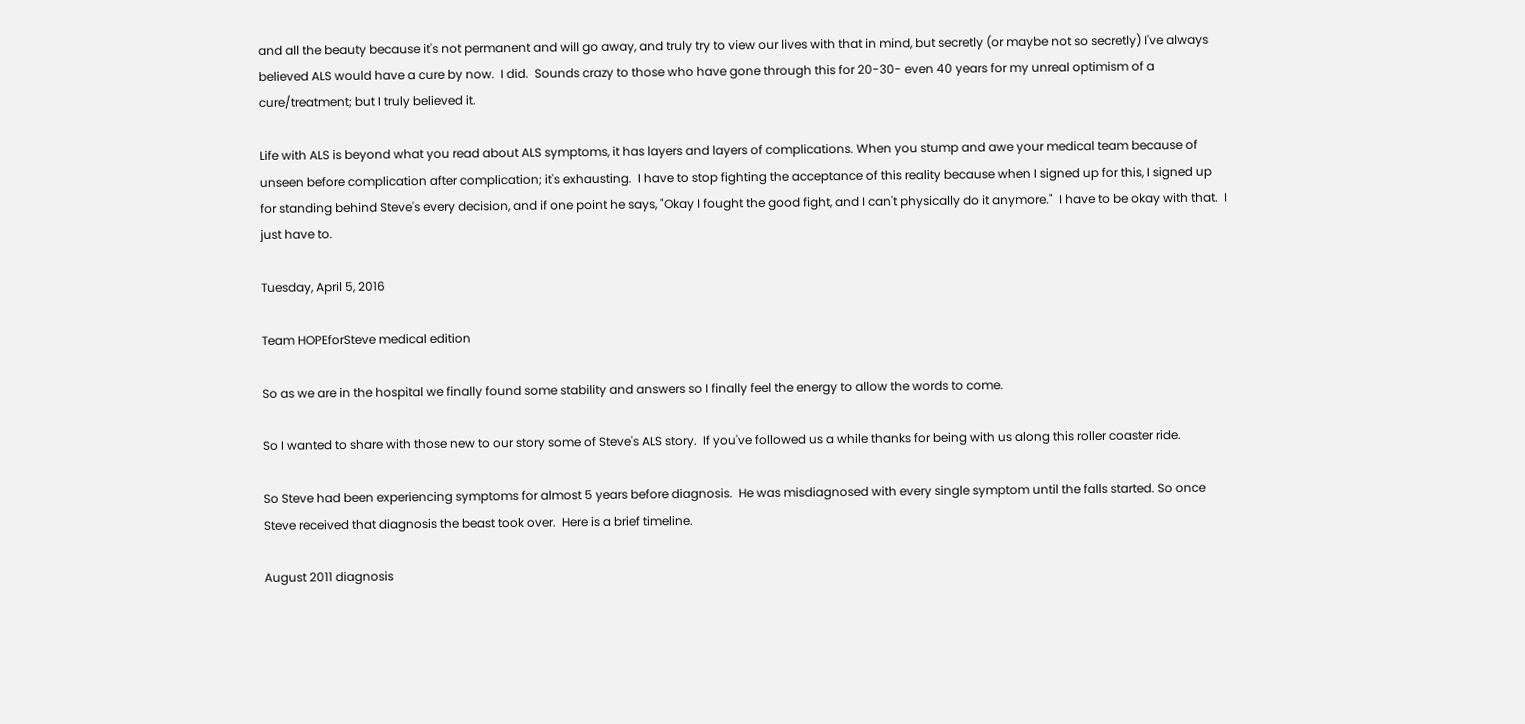and all the beauty because it's not permanent and will go away, and truly try to view our lives with that in mind, but secretly (or maybe not so secretly) I've always believed ALS would have a cure by now.  I did.  Sounds crazy to those who have gone through this for 20-30- even 40 years for my unreal optimism of a cure/treatment; but I truly believed it.

Life with ALS is beyond what you read about ALS symptoms, it has layers and layers of complications. When you stump and awe your medical team because of unseen before complication after complication; it's exhausting.  I have to stop fighting the acceptance of this reality because when I signed up for this, I signed up for standing behind Steve's every decision, and if one point he says, "Okay I fought the good fight, and I can't physically do it anymore."  I have to be okay with that.  I just have to.

Tuesday, April 5, 2016

Team HOPEforSteve medical edition

So as we are in the hospital we finally found some stability and answers so I finally feel the energy to allow the words to come.

So I wanted to share with those new to our story some of Steve's ALS story.  If you've followed us a while thanks for being with us along this roller coaster ride.

So Steve had been experiencing symptoms for almost 5 years before diagnosis.  He was misdiagnosed with every single symptom until the falls started. So once Steve received that diagnosis the beast took over.  Here is a brief timeline.

August 2011 diagnosis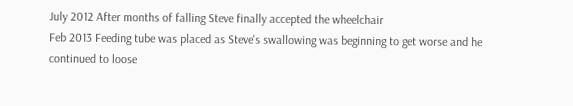July 2012 After months of falling Steve finally accepted the wheelchair
Feb 2013 Feeding tube was placed as Steve's swallowing was beginning to get worse and he continued to loose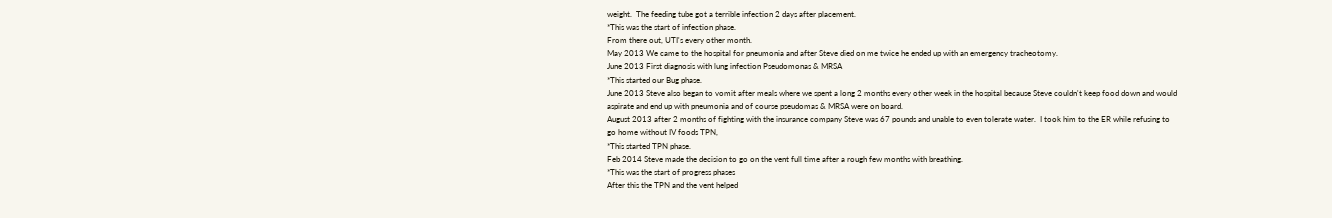weight.  The feeding tube got a terrible infection 2 days after placement.
*This was the start of infection phase.
From there out, UTI's every other month.
May 2013 We came to the hospital for pneumonia and after Steve died on me twice he ended up with an emergency tracheotomy.
June 2013 First diagnosis with lung infection Pseudomonas & MRSA
*This started our Bug phase.
June 2013 Steve also began to vomit after meals where we spent a long 2 months every other week in the hospital because Steve couldn't keep food down and would aspirate and end up with pneumonia and of course pseudomas & MRSA were on board.
August 2013 after 2 months of fighting with the insurance company Steve was 67 pounds and unable to even tolerate water.  I took him to the ER while refusing to go home without IV foods TPN,
*This started TPN phase.
Feb 2014 Steve made the decision to go on the vent full time after a rough few months with breathing.
*This was the start of progress phases
After this the TPN and the vent helped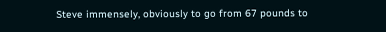Steve immensely, obviously to go from 67 pounds to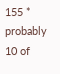155 * probably 10 of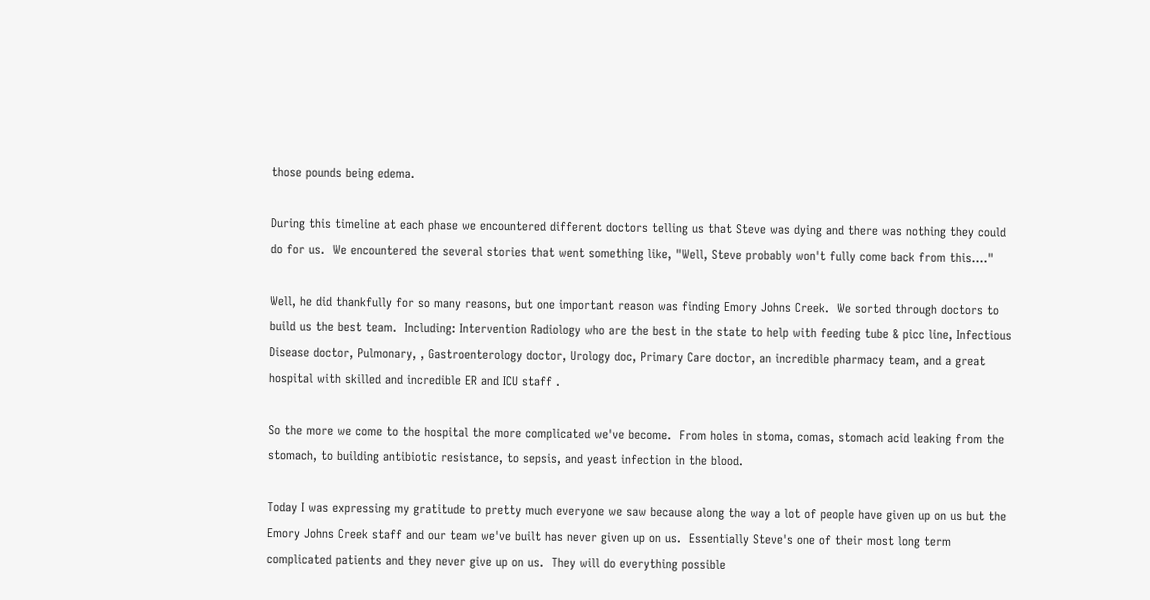those pounds being edema.

During this timeline at each phase we encountered different doctors telling us that Steve was dying and there was nothing they could do for us.  We encountered the several stories that went something like, "Well, Steve probably won't fully come back from this...."

Well, he did thankfully for so many reasons, but one important reason was finding Emory Johns Creek.  We sorted through doctors to build us the best team.  Including: Intervention Radiology who are the best in the state to help with feeding tube & picc line, Infectious Disease doctor, Pulmonary, , Gastroenterology doctor, Urology doc, Primary Care doctor, an incredible pharmacy team, and a great hospital with skilled and incredible ER and ICU staff .

So the more we come to the hospital the more complicated we've become.  From holes in stoma, comas, stomach acid leaking from the stomach, to building antibiotic resistance, to sepsis, and yeast infection in the blood.

Today I was expressing my gratitude to pretty much everyone we saw because along the way a lot of people have given up on us but the Emory Johns Creek staff and our team we've built has never given up on us.  Essentially Steve's one of their most long term complicated patients and they never give up on us.  They will do everything possible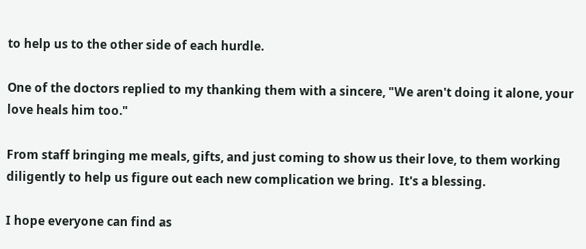to help us to the other side of each hurdle.

One of the doctors replied to my thanking them with a sincere, "We aren't doing it alone, your love heals him too."

From staff bringing me meals, gifts, and just coming to show us their love, to them working diligently to help us figure out each new complication we bring.  It's a blessing.

I hope everyone can find as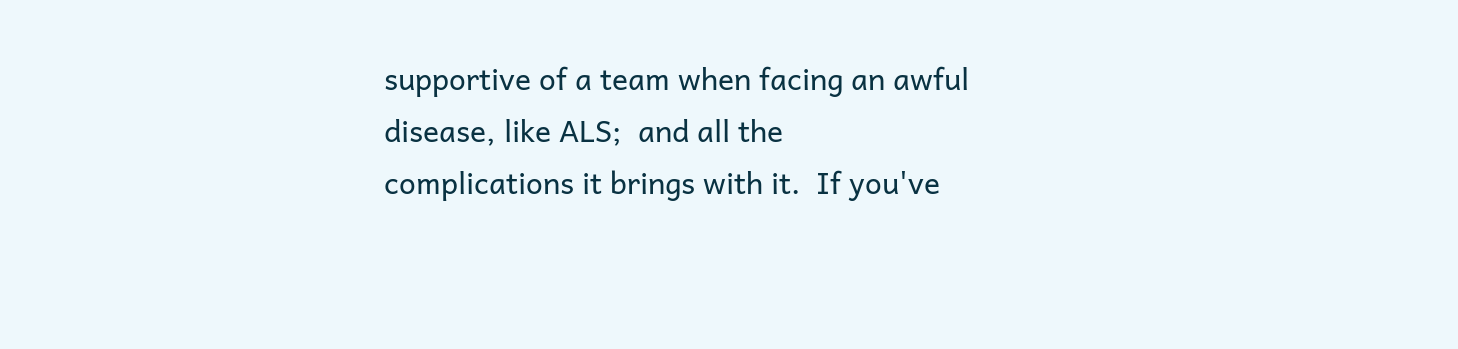supportive of a team when facing an awful disease, like ALS;  and all the complications it brings with it.  If you've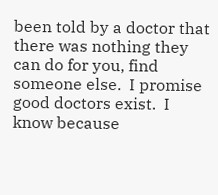been told by a doctor that there was nothing they can do for you, find someone else.  I promise good doctors exist.  I know because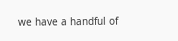we have a handful of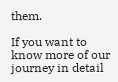them.

If you want to know more of our journey in detail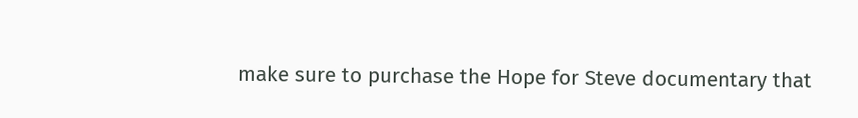make sure to purchase the Hope for Steve documentary that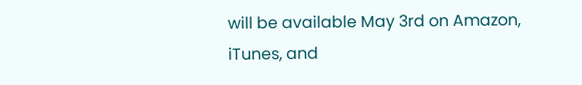will be available May 3rd on Amazon, iTunes, and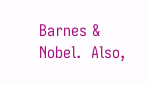Barnes & Nobel.  Also,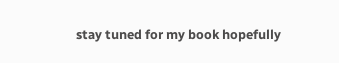stay tuned for my book hopefully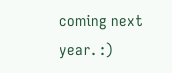coming next year. :)